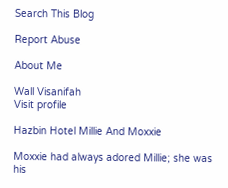Search This Blog

Report Abuse

About Me

Wall Visanifah
Visit profile

Hazbin Hotel Millie And Moxxie

Moxxie had always adored Millie; she was his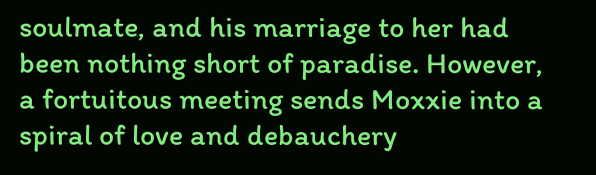soulmate, and his marriage to her had been nothing short of paradise. However, a fortuitous meeting sends Moxxie into a spiral of love and debauchery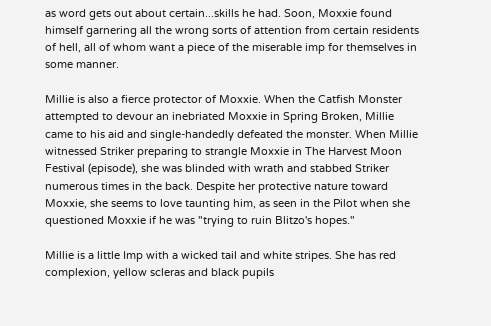as word gets out about certain...skills he had. Soon, Moxxie found himself garnering all the wrong sorts of attention from certain residents of hell, all of whom want a piece of the miserable imp for themselves in some manner.

Millie is also a fierce protector of Moxxie. When the Catfish Monster attempted to devour an inebriated Moxxie in Spring Broken, Millie came to his aid and single-handedly defeated the monster. When Millie witnessed Striker preparing to strangle Moxxie in The Harvest Moon Festival (episode), she was blinded with wrath and stabbed Striker numerous times in the back. Despite her protective nature toward Moxxie, she seems to love taunting him, as seen in the Pilot when she questioned Moxxie if he was "trying to ruin Blitzo's hopes."

Millie is a little Imp with a wicked tail and white stripes. She has red complexion, yellow scleras and black pupils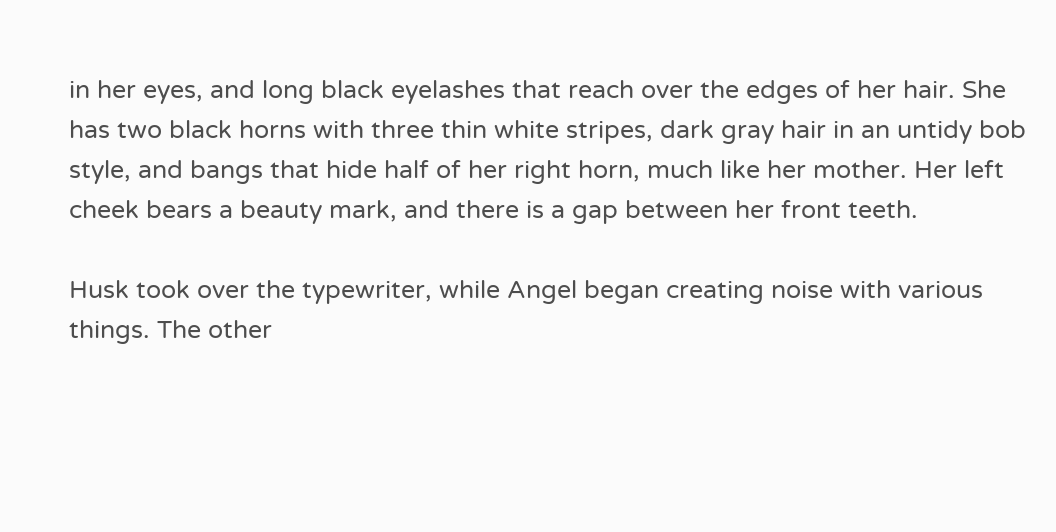in her eyes, and long black eyelashes that reach over the edges of her hair. She has two black horns with three thin white stripes, dark gray hair in an untidy bob style, and bangs that hide half of her right horn, much like her mother. Her left cheek bears a beauty mark, and there is a gap between her front teeth.

Husk took over the typewriter, while Angel began creating noise with various things. The other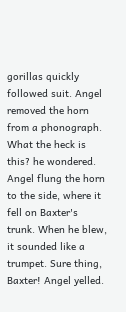gorillas quickly followed suit. Angel removed the horn from a phonograph. What the heck is this? he wondered. Angel flung the horn to the side, where it fell on Baxter's trunk. When he blew, it sounded like a trumpet. Sure thing, Baxter! Angel yelled.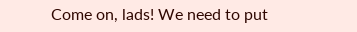Come on, lads! We need to put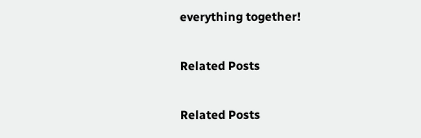everything together!

Related Posts

Related Posts